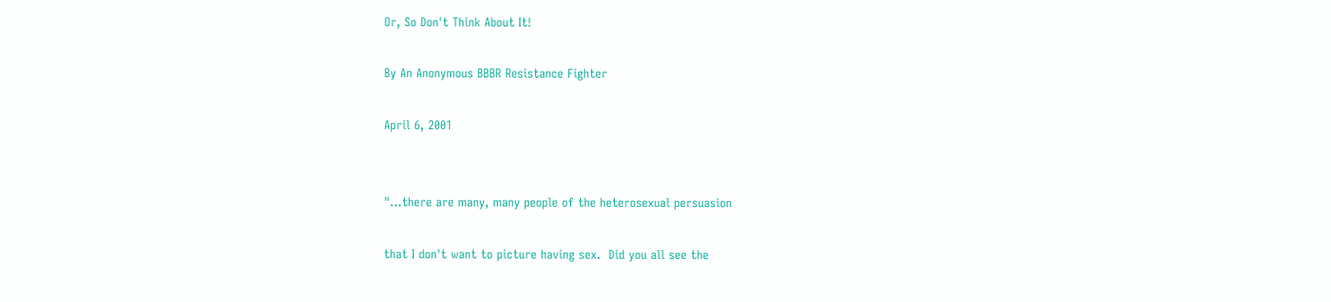Or, So Don't Think About It!

By An Anonymous BBBR Resistance Fighter

April 6, 2001


"...there are many, many people of the heterosexual persuasion

that I don't want to picture having sex.  Did you all see the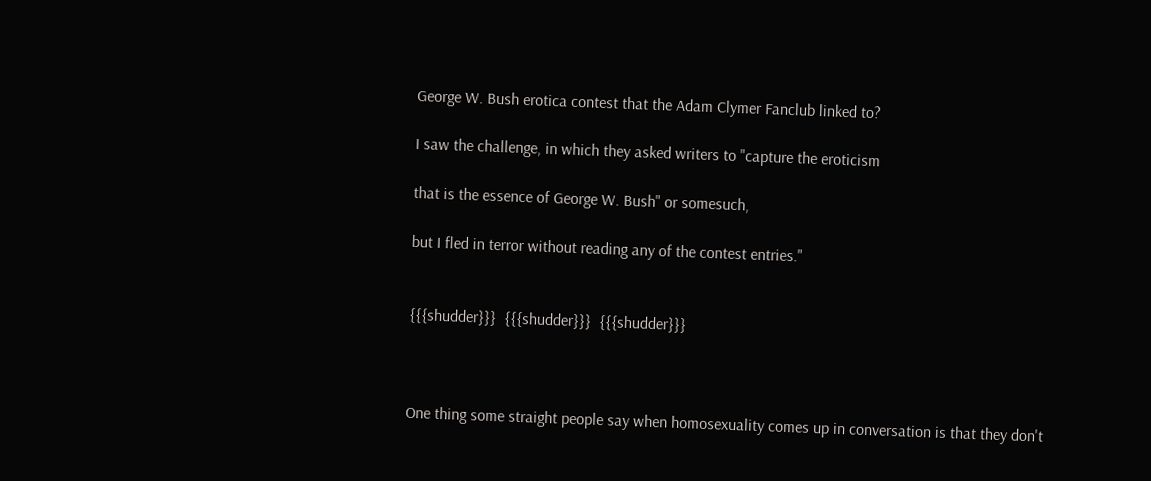George W. Bush erotica contest that the Adam Clymer Fanclub linked to?

I saw the challenge, in which they asked writers to "capture the eroticism

that is the essence of George W. Bush" or somesuch,

but I fled in terror without reading any of the contest entries."


{{{shudder}}}  {{{shudder}}}  {{{shudder}}}



One thing some straight people say when homosexuality comes up in conversation is that they don't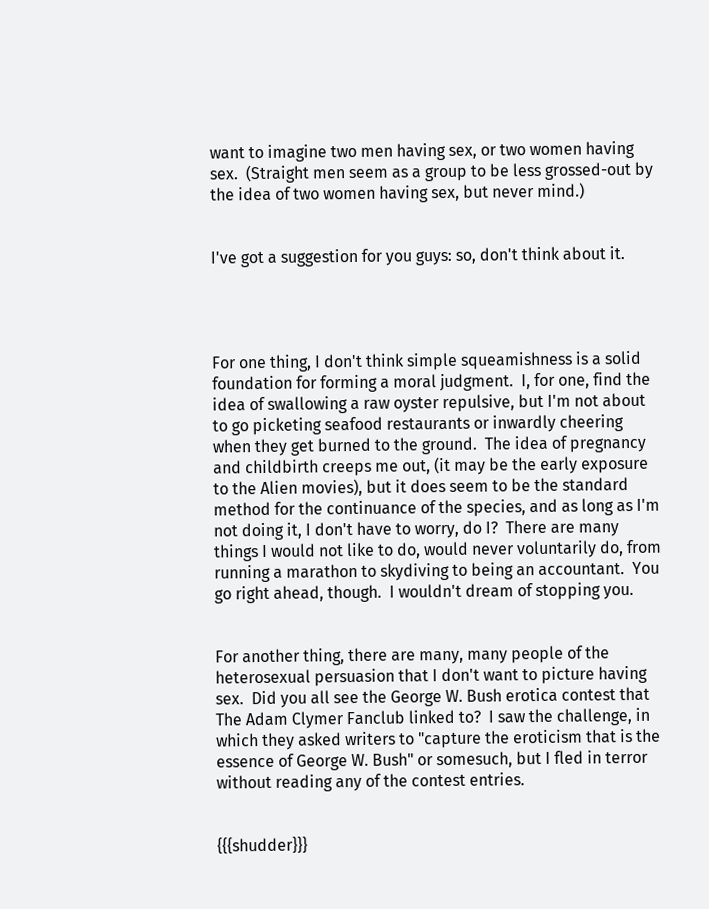want to imagine two men having sex, or two women having sex.  (Straight men seem as a group to be less grossed-out by the idea of two women having sex, but never mind.)


I've got a suggestion for you guys: so, don't think about it.




For one thing, I don't think simple squeamishness is a solid foundation for forming a moral judgment.  I, for one, find the idea of swallowing a raw oyster repulsive, but I'm not about to go picketing seafood restaurants or inwardly cheering when they get burned to the ground.  The idea of pregnancy and childbirth creeps me out, (it may be the early exposure to the Alien movies), but it does seem to be the standard method for the continuance of the species, and as long as I'm not doing it, I don't have to worry, do I?  There are many things I would not like to do, would never voluntarily do, from running a marathon to skydiving to being an accountant.  You go right ahead, though.  I wouldn't dream of stopping you.


For another thing, there are many, many people of the heterosexual persuasion that I don't want to picture having sex.  Did you all see the George W. Bush erotica contest that The Adam Clymer Fanclub linked to?  I saw the challenge, in which they asked writers to "capture the eroticism that is the essence of George W. Bush" or somesuch, but I fled in terror without reading any of the contest entries.


{{{shudder}}}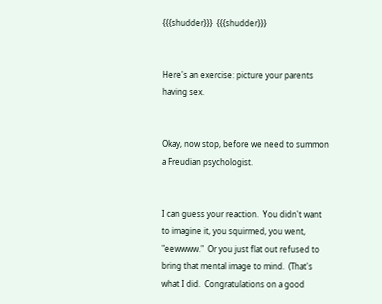{{{shudder}}}  {{{shudder}}}


Here's an exercise: picture your parents having sex.


Okay, now stop, before we need to summon a Freudian psychologist.


I can guess your reaction.  You didn't want to imagine it, you squirmed, you went, "eewwww."  Or you just flat out refused to bring that mental image to mind.  (That's what I did.  Congratulations on a good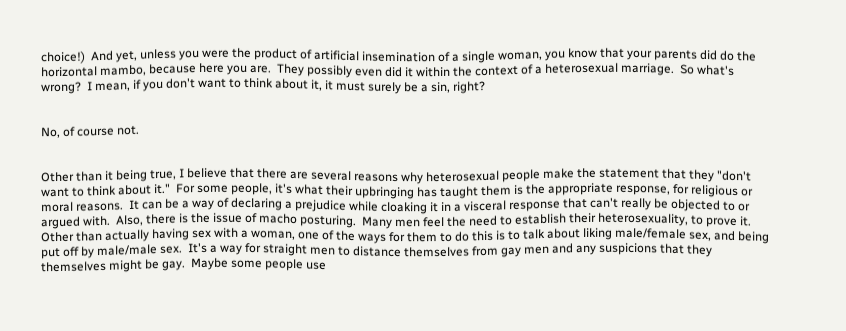choice!)  And yet, unless you were the product of artificial insemination of a single woman, you know that your parents did do the horizontal mambo, because here you are.  They possibly even did it within the context of a heterosexual marriage.  So what's wrong?  I mean, if you don't want to think about it, it must surely be a sin, right?


No, of course not.


Other than it being true, I believe that there are several reasons why heterosexual people make the statement that they "don't want to think about it."  For some people, it's what their upbringing has taught them is the appropriate response, for religious or moral reasons.  It can be a way of declaring a prejudice while cloaking it in a visceral response that can't really be objected to or argued with.  Also, there is the issue of macho posturing.  Many men feel the need to establish their heterosexuality, to prove it.  Other than actually having sex with a woman, one of the ways for them to do this is to talk about liking male/female sex, and being put off by male/male sex.  It's a way for straight men to distance themselves from gay men and any suspicions that they themselves might be gay.  Maybe some people use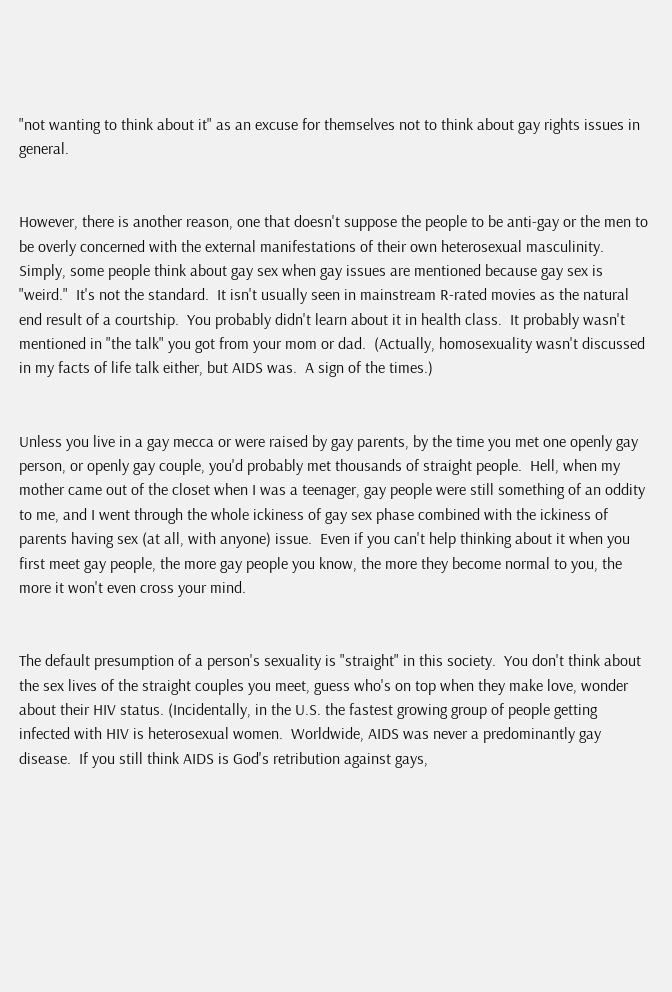"not wanting to think about it" as an excuse for themselves not to think about gay rights issues in general.


However, there is another reason, one that doesn't suppose the people to be anti-gay or the men to be overly concerned with the external manifestations of their own heterosexual masculinity.  Simply, some people think about gay sex when gay issues are mentioned because gay sex is "weird."  It's not the standard.  It isn't usually seen in mainstream R-rated movies as the natural end result of a courtship.  You probably didn't learn about it in health class.  It probably wasn't mentioned in "the talk" you got from your mom or dad.  (Actually, homosexuality wasn't discussed in my facts of life talk either, but AIDS was.  A sign of the times.)


Unless you live in a gay mecca or were raised by gay parents, by the time you met one openly gay person, or openly gay couple, you'd probably met thousands of straight people.  Hell, when my mother came out of the closet when I was a teenager, gay people were still something of an oddity to me, and I went through the whole ickiness of gay sex phase combined with the ickiness of parents having sex (at all, with anyone) issue.  Even if you can't help thinking about it when you first meet gay people, the more gay people you know, the more they become normal to you, the more it won't even cross your mind.


The default presumption of a person's sexuality is "straight" in this society.  You don't think about the sex lives of the straight couples you meet, guess who's on top when they make love, wonder about their HIV status. (Incidentally, in the U.S. the fastest growing group of people getting infected with HIV is heterosexual women.  Worldwide, AIDS was never a predominantly gay disease.  If you still think AIDS is God's retribution against gays,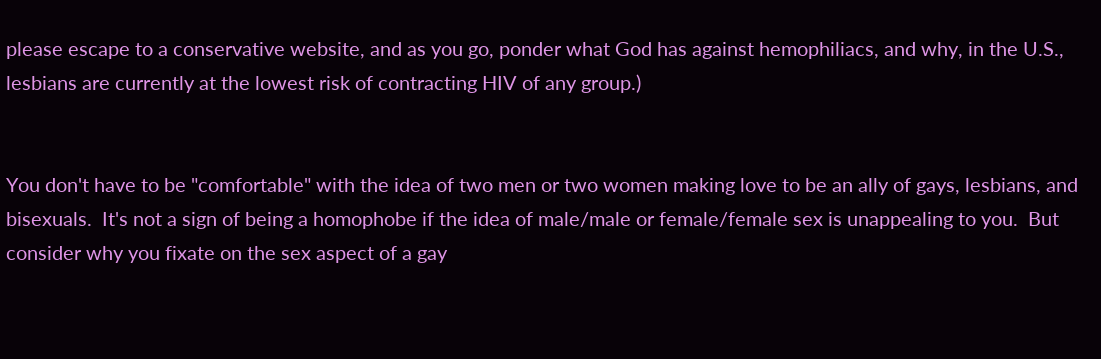please escape to a conservative website, and as you go, ponder what God has against hemophiliacs, and why, in the U.S., lesbians are currently at the lowest risk of contracting HIV of any group.)


You don't have to be "comfortable" with the idea of two men or two women making love to be an ally of gays, lesbians, and bisexuals.  It's not a sign of being a homophobe if the idea of male/male or female/female sex is unappealing to you.  But consider why you fixate on the sex aspect of a gay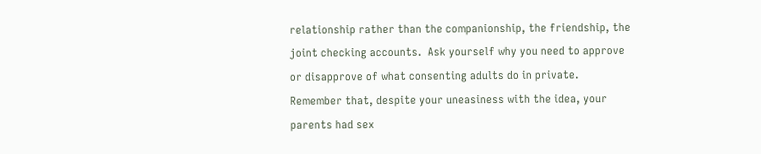relationship rather than the companionship, the friendship, the joint checking accounts.  Ask yourself why you need to approve or disapprove of what consenting adults do in private.  Remember that, despite your uneasiness with the idea, your parents had sex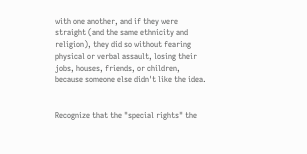with one another, and if they were straight (and the same ethnicity and religion), they did so without fearing physical or verbal assault, losing their jobs, houses, friends, or children, because someone else didn't like the idea.


Recognize that the "special rights" the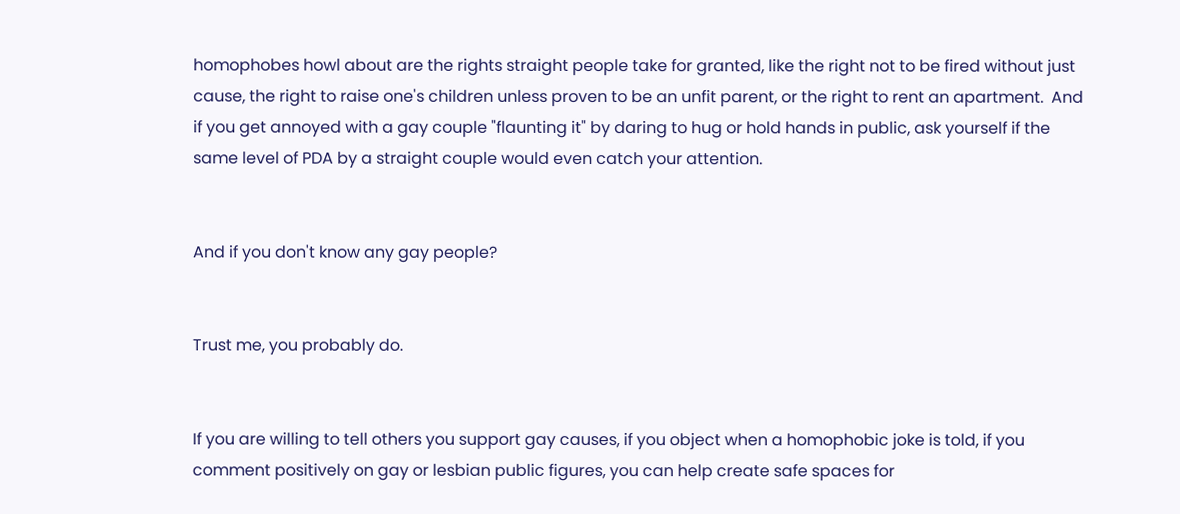homophobes howl about are the rights straight people take for granted, like the right not to be fired without just cause, the right to raise one's children unless proven to be an unfit parent, or the right to rent an apartment.  And if you get annoyed with a gay couple "flaunting it" by daring to hug or hold hands in public, ask yourself if the same level of PDA by a straight couple would even catch your attention.


And if you don't know any gay people?


Trust me, you probably do.


If you are willing to tell others you support gay causes, if you object when a homophobic joke is told, if you comment positively on gay or lesbian public figures, you can help create safe spaces for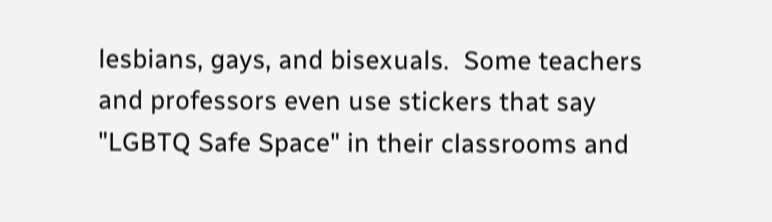lesbians, gays, and bisexuals.  Some teachers and professors even use stickers that say "LGBTQ Safe Space" in their classrooms and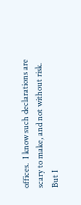offices.  I know such declarations are scary to make, and not without risk.  But I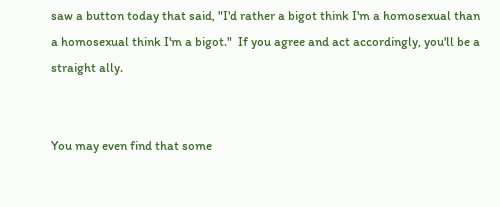saw a button today that said, "I'd rather a bigot think I'm a homosexual than a homosexual think I'm a bigot."  If you agree and act accordingly, you'll be a straight ally.


You may even find that some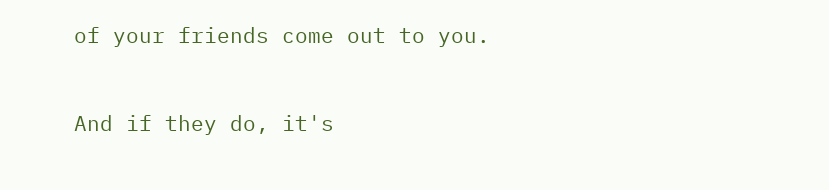of your friends come out to you.


And if they do, it's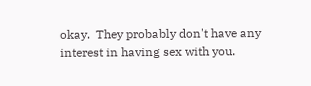okay.  They probably don't have any interest in having sex with you.